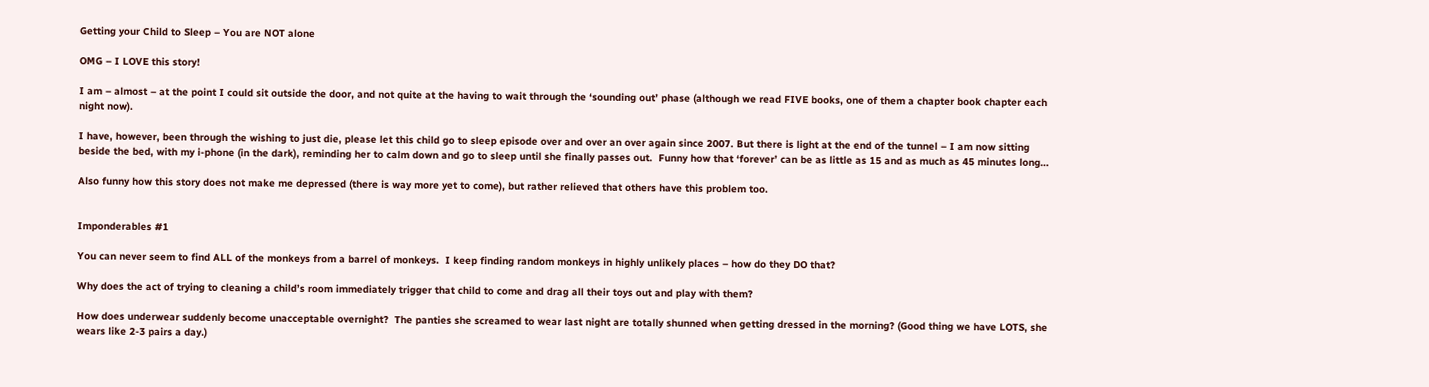Getting your Child to Sleep – You are NOT alone

OMG – I LOVE this story!

I am – almost – at the point I could sit outside the door, and not quite at the having to wait through the ‘sounding out’ phase (although we read FIVE books, one of them a chapter book chapter each night now).

I have, however, been through the wishing to just die, please let this child go to sleep episode over and over an over again since 2007. But there is light at the end of the tunnel – I am now sitting beside the bed, with my i-phone (in the dark), reminding her to calm down and go to sleep until she finally passes out.  Funny how that ‘forever’ can be as little as 15 and as much as 45 minutes long…

Also funny how this story does not make me depressed (there is way more yet to come), but rather relieved that others have this problem too.


Imponderables #1

You can never seem to find ALL of the monkeys from a barrel of monkeys.  I keep finding random monkeys in highly unlikely places – how do they DO that?

Why does the act of trying to cleaning a child’s room immediately trigger that child to come and drag all their toys out and play with them?

How does underwear suddenly become unacceptable overnight?  The panties she screamed to wear last night are totally shunned when getting dressed in the morning? (Good thing we have LOTS, she wears like 2-3 pairs a day.)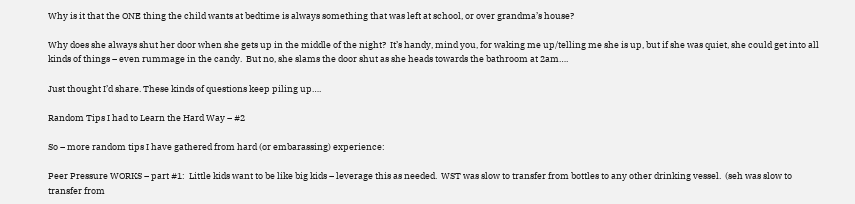Why is it that the ONE thing the child wants at bedtime is always something that was left at school, or over grandma’s house?

Why does she always shut her door when she gets up in the middle of the night?  It’s handy, mind you, for waking me up/telling me she is up, but if she was quiet, she could get into all kinds of things – even rummage in the candy.  But no, she slams the door shut as she heads towards the bathroom at 2am….

Just thought I’d share. These kinds of questions keep piling up….

Random Tips I had to Learn the Hard Way – #2

So – more random tips I have gathered from hard (or embarassing) experience:

Peer Pressure WORKS – part #1:  Little kids want to be like big kids – leverage this as needed.  WST was slow to transfer from bottles to any other drinking vessel.  (seh was slow to transfer from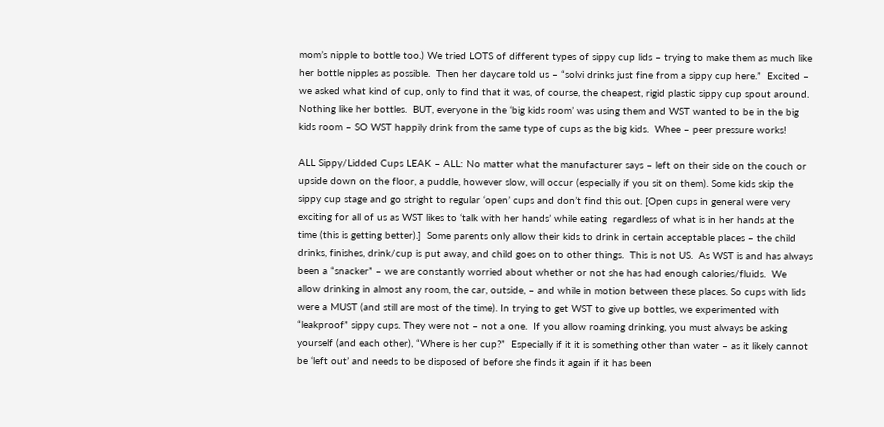mom’s nipple to bottle too.) We tried LOTS of different types of sippy cup lids – trying to make them as much like her bottle nipples as possible.  Then her daycare told us – “solvi drinks just fine from a sippy cup here.”  Excited – we asked what kind of cup, only to find that it was, of course, the cheapest, rigid plastic sippy cup spout around. Nothing like her bottles.  BUT, everyone in the ‘big kids room’ was using them and WST wanted to be in the big kids room – SO WST happily drink from the same type of cups as the big kids.  Whee – peer pressure works!

ALL Sippy/Lidded Cups LEAK – ALL: No matter what the manufacturer says – left on their side on the couch or upside down on the floor, a puddle, however slow, will occur (especially if you sit on them). Some kids skip the sippy cup stage and go stright to regular ‘open’ cups and don’t find this out. [Open cups in general were very exciting for all of us as WST likes to ‘talk with her hands’ while eating  regardless of what is in her hands at the time (this is getting better).]  Some parents only allow their kids to drink in certain acceptable places – the child drinks, finishes, drink/cup is put away, and child goes on to other things.  This is not US.  As WST is and has always been a “snacker” – we are constantly worried about whether or not she has had enough calories/fluids.  We  allow drinking in almost any room, the car, outside, – and while in motion between these places. So cups with lids were a MUST (and still are most of the time). In trying to get WST to give up bottles, we experimented with “leakproof” sippy cups. They were not – not a one.  If you allow roaming drinking, you must always be asking yourself (and each other), “Where is her cup?”  Especially if it it is something other than water – as it likely cannot be ‘left out’ and needs to be disposed of before she finds it again if it has been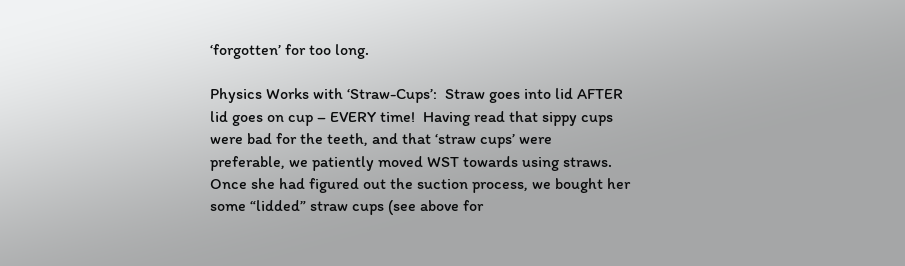‘forgotten’ for too long.

Physics Works with ‘Straw-Cups’:  Straw goes into lid AFTER lid goes on cup – EVERY time!  Having read that sippy cups were bad for the teeth, and that ‘straw cups’ were preferable, we patiently moved WST towards using straws.  Once she had figured out the suction process, we bought her some “lidded” straw cups (see above for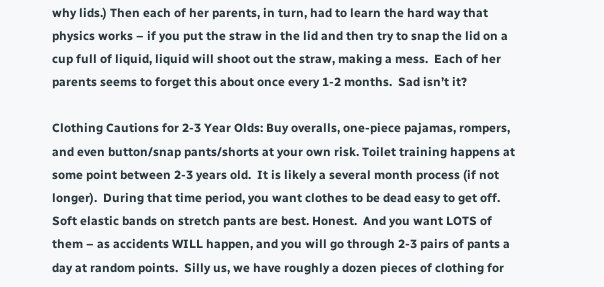why lids.) Then each of her parents, in turn, had to learn the hard way that physics works – if you put the straw in the lid and then try to snap the lid on a cup full of liquid, liquid will shoot out the straw, making a mess.  Each of her parents seems to forget this about once every 1-2 months.  Sad isn’t it?

Clothing Cautions for 2-3 Year Olds: Buy overalls, one-piece pajamas, rompers, and even button/snap pants/shorts at your own risk. Toilet training happens at some point between 2-3 years old.  It is likely a several month process (if not longer).  During that time period, you want clothes to be dead easy to get off. Soft elastic bands on stretch pants are best. Honest.  And you want LOTS of them – as accidents WILL happen, and you will go through 2-3 pairs of pants a day at random points.  Silly us, we have roughly a dozen pieces of clothing for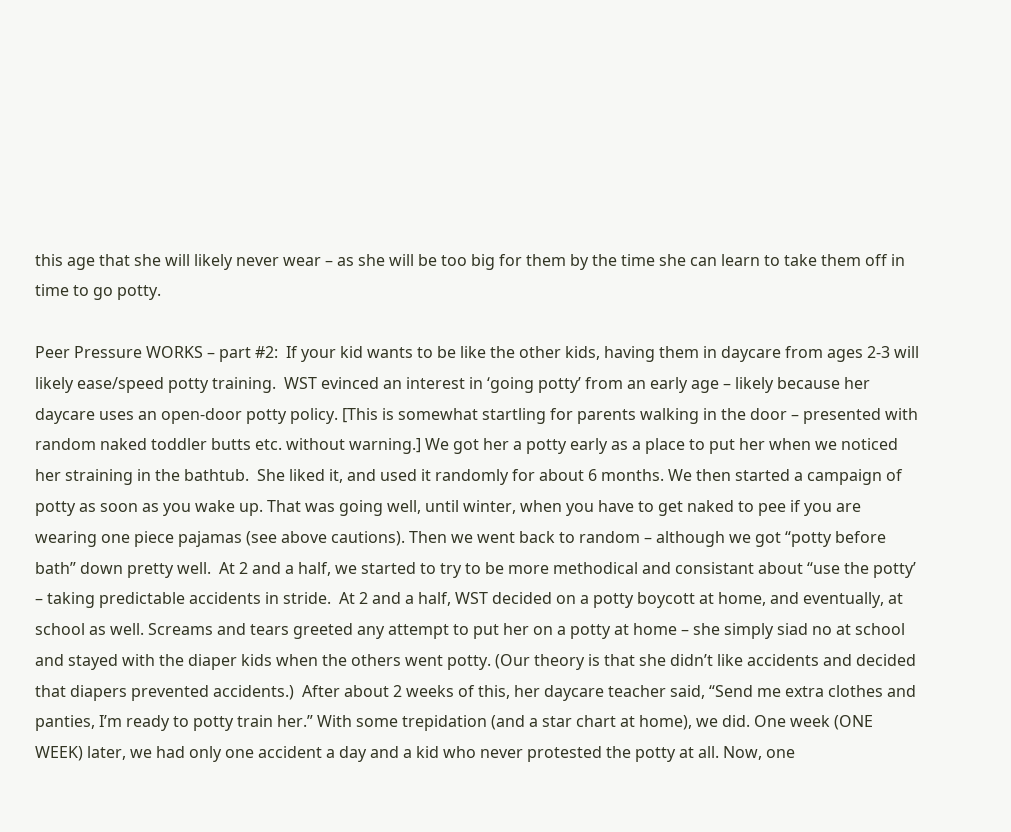this age that she will likely never wear – as she will be too big for them by the time she can learn to take them off in time to go potty.

Peer Pressure WORKS – part #2:  If your kid wants to be like the other kids, having them in daycare from ages 2-3 will likely ease/speed potty training.  WST evinced an interest in ‘going potty’ from an early age – likely because her daycare uses an open-door potty policy. [This is somewhat startling for parents walking in the door – presented with random naked toddler butts etc. without warning.] We got her a potty early as a place to put her when we noticed her straining in the bathtub.  She liked it, and used it randomly for about 6 months. We then started a campaign of potty as soon as you wake up. That was going well, until winter, when you have to get naked to pee if you are wearing one piece pajamas (see above cautions). Then we went back to random – although we got “potty before bath” down pretty well.  At 2 and a half, we started to try to be more methodical and consistant about “use the potty’ – taking predictable accidents in stride.  At 2 and a half, WST decided on a potty boycott at home, and eventually, at school as well. Screams and tears greeted any attempt to put her on a potty at home – she simply siad no at school and stayed with the diaper kids when the others went potty. (Our theory is that she didn’t like accidents and decided that diapers prevented accidents.)  After about 2 weeks of this, her daycare teacher said, “Send me extra clothes and panties, I’m ready to potty train her.” With some trepidation (and a star chart at home), we did. One week (ONE WEEK) later, we had only one accident a day and a kid who never protested the potty at all. Now, one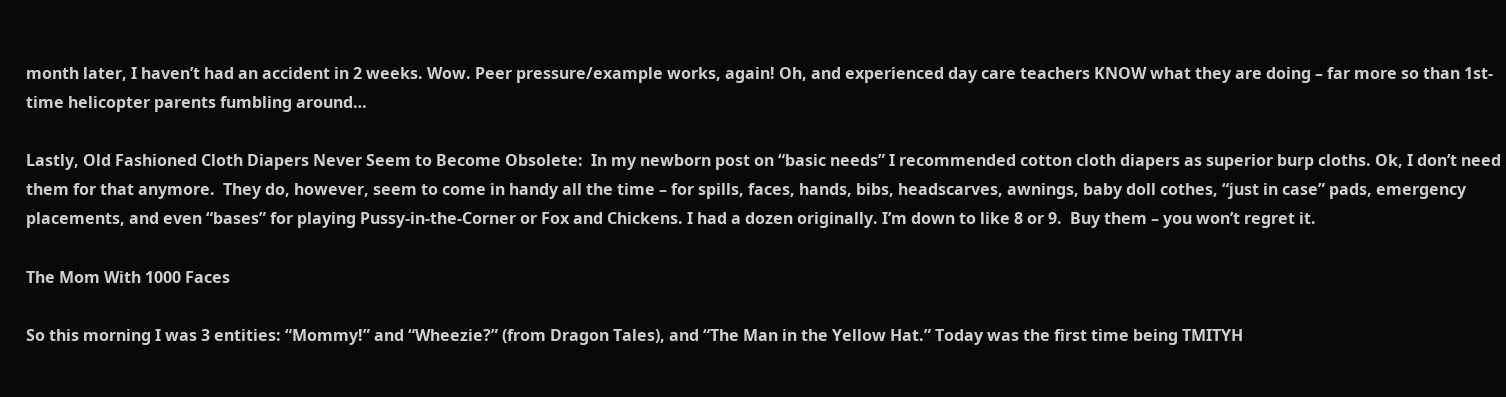month later, I haven’t had an accident in 2 weeks. Wow. Peer pressure/example works, again! Oh, and experienced day care teachers KNOW what they are doing – far more so than 1st-time helicopter parents fumbling around…

Lastly, Old Fashioned Cloth Diapers Never Seem to Become Obsolete:  In my newborn post on “basic needs” I recommended cotton cloth diapers as superior burp cloths. Ok, I don’t need them for that anymore.  They do, however, seem to come in handy all the time – for spills, faces, hands, bibs, headscarves, awnings, baby doll cothes, “just in case” pads, emergency placements, and even “bases” for playing Pussy-in-the-Corner or Fox and Chickens. I had a dozen originally. I’m down to like 8 or 9.  Buy them – you won’t regret it.

The Mom With 1000 Faces

So this morning I was 3 entities: “Mommy!” and “Wheezie?” (from Dragon Tales), and “The Man in the Yellow Hat.” Today was the first time being TMITYH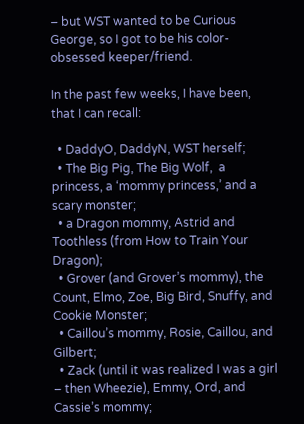– but WST wanted to be Curious George, so I got to be his color-obsessed keeper/friend.

In the past few weeks, I have been, that I can recall:

  • DaddyO, DaddyN, WST herself;
  • The Big Pig, The Big Wolf,  a princess, a ‘mommy princess,’ and a scary monster;
  • a Dragon mommy, Astrid and Toothless (from How to Train Your Dragon);
  • Grover (and Grover’s mommy), the Count, Elmo, Zoe, Big Bird, Snuffy, and Cookie Monster;
  • Caillou’s mommy, Rosie, Caillou, and Gilbert;
  • Zack (until it was realized I was a girl – then Wheezie), Emmy, Ord, and Cassie’s mommy;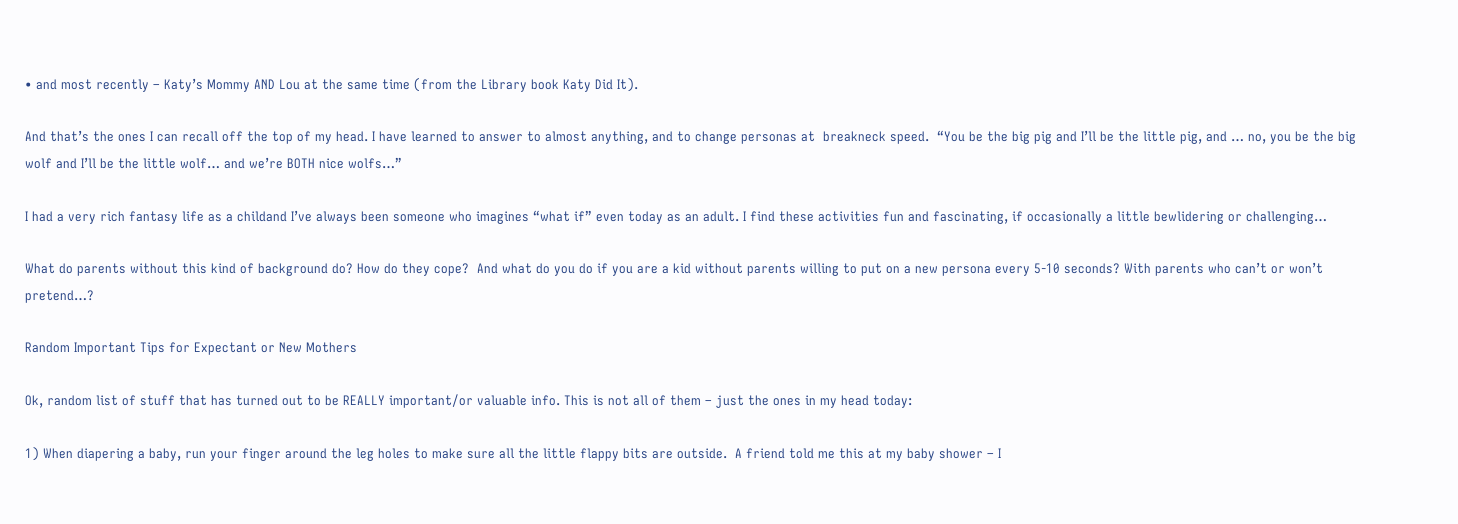• and most recently – Katy’s Mommy AND Lou at the same time (from the Library book Katy Did It).

And that’s the ones I can recall off the top of my head. I have learned to answer to almost anything, and to change personas at  breakneck speed.  “You be the big pig and I’ll be the little pig, and … no, you be the big wolf and I’ll be the little wolf… and we’re BOTH nice wolfs…”

I had a very rich fantasy life as a childand I’ve always been someone who imagines “what if” even today as an adult. I find these activities fun and fascinating, if occasionally a little bewlidering or challenging…

What do parents without this kind of background do? How do they cope?  And what do you do if you are a kid without parents willing to put on a new persona every 5-10 seconds? With parents who can’t or won’t pretend…?

Random Important Tips for Expectant or New Mothers

Ok, random list of stuff that has turned out to be REALLY important/or valuable info. This is not all of them – just the ones in my head today:

1) When diapering a baby, run your finger around the leg holes to make sure all the little flappy bits are outside.  A friend told me this at my baby shower – I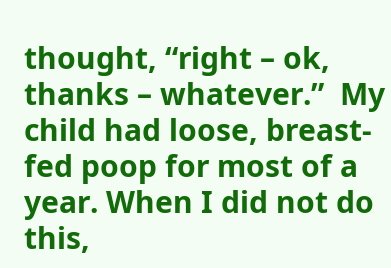thought, “right – ok, thanks – whatever.”  My child had loose, breast-fed poop for most of a year. When I did not do this,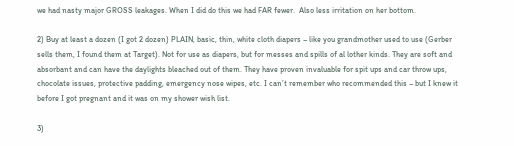we had nasty major GROSS leakages. When I did do this we had FAR fewer.  Also less irritation on her bottom.

2) Buy at least a dozen (I got 2 dozen) PLAIN, basic, thin, white cloth diapers – like you grandmother used to use (Gerber sells them, I found them at Target). Not for use as diapers, but for messes and spills of al lother kinds. They are soft and absorbant and can have the daylights bleached out of them. They have proven invaluable for spit ups and car throw ups, chocolate issues, protective padding, emergency nose wipes, etc. I can’t remember who recommended this – but I knew it before I got pregnant and it was on my shower wish list.

3)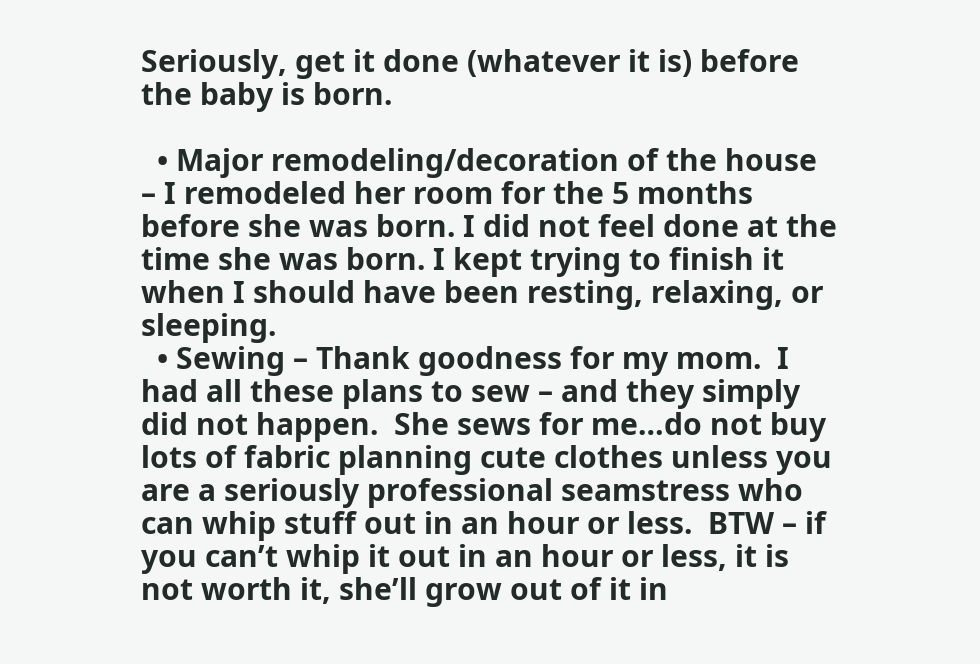Seriously, get it done (whatever it is) before the baby is born.

  • Major remodeling/decoration of the house – I remodeled her room for the 5 months before she was born. I did not feel done at the time she was born. I kept trying to finish it when I should have been resting, relaxing, or sleeping.
  • Sewing – Thank goodness for my mom.  I had all these plans to sew – and they simply did not happen.  She sews for me…do not buy lots of fabric planning cute clothes unless you are a seriously professional seamstress who can whip stuff out in an hour or less.  BTW – if you can’t whip it out in an hour or less, it is not worth it, she’ll grow out of it in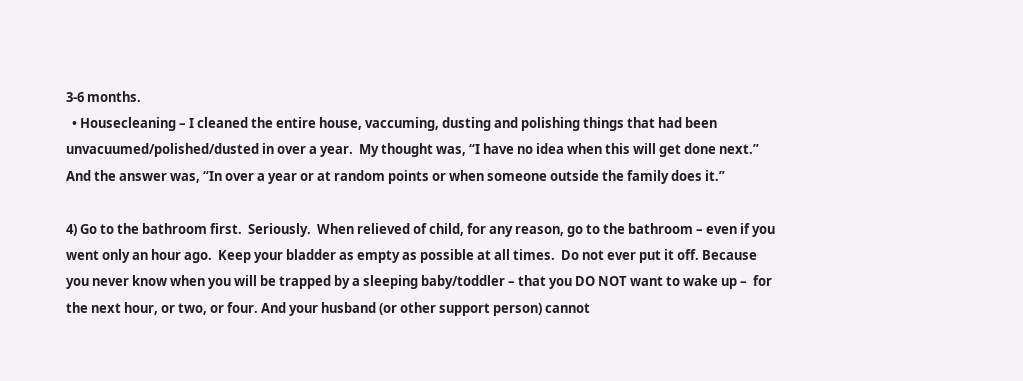3-6 months.
  • Housecleaning – I cleaned the entire house, vaccuming, dusting and polishing things that had been unvacuumed/polished/dusted in over a year.  My thought was, “I have no idea when this will get done next.”  And the answer was, “In over a year or at random points or when someone outside the family does it.”

4) Go to the bathroom first.  Seriously.  When relieved of child, for any reason, go to the bathroom – even if you went only an hour ago.  Keep your bladder as empty as possible at all times.  Do not ever put it off. Because you never know when you will be trapped by a sleeping baby/toddler – that you DO NOT want to wake up –  for the next hour, or two, or four. And your husband (or other support person) cannot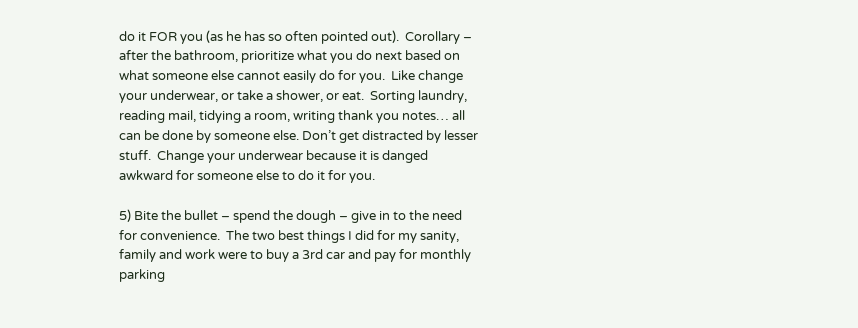do it FOR you (as he has so often pointed out).  Corollary – after the bathroom, prioritize what you do next based on what someone else cannot easily do for you.  Like change your underwear, or take a shower, or eat.  Sorting laundry, reading mail, tidying a room, writing thank you notes… all can be done by someone else. Don’t get distracted by lesser stuff.  Change your underwear because it is danged awkward for someone else to do it for you.

5) Bite the bullet – spend the dough – give in to the need for convenience.  The two best things I did for my sanity, family and work were to buy a 3rd car and pay for monthly parking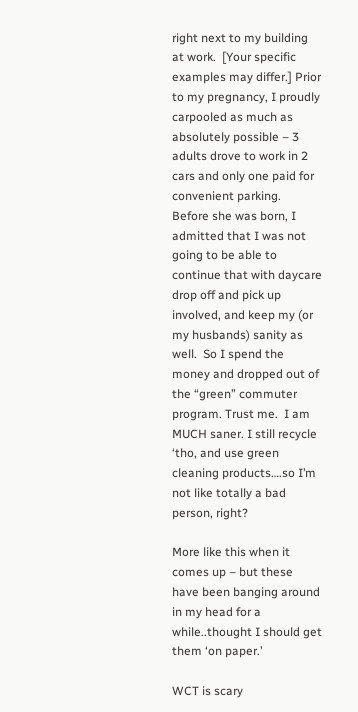right next to my building at work.  [Your specific examples may differ.] Prior to my pregnancy, I proudly carpooled as much as absolutely possible – 3 adults drove to work in 2 cars and only one paid for convenient parking.  Before she was born, I admitted that I was not going to be able to continue that with daycare drop off and pick up involved, and keep my (or my husbands) sanity as well.  So I spend the money and dropped out of the “green” commuter program. Trust me.  I am MUCH saner. I still recycle ‘tho, and use green cleaning products….so I’m not like totally a bad person, right?

More like this when it comes up – but these have been banging around in my head for a while..thought I should get them ‘on paper.’

WCT is scary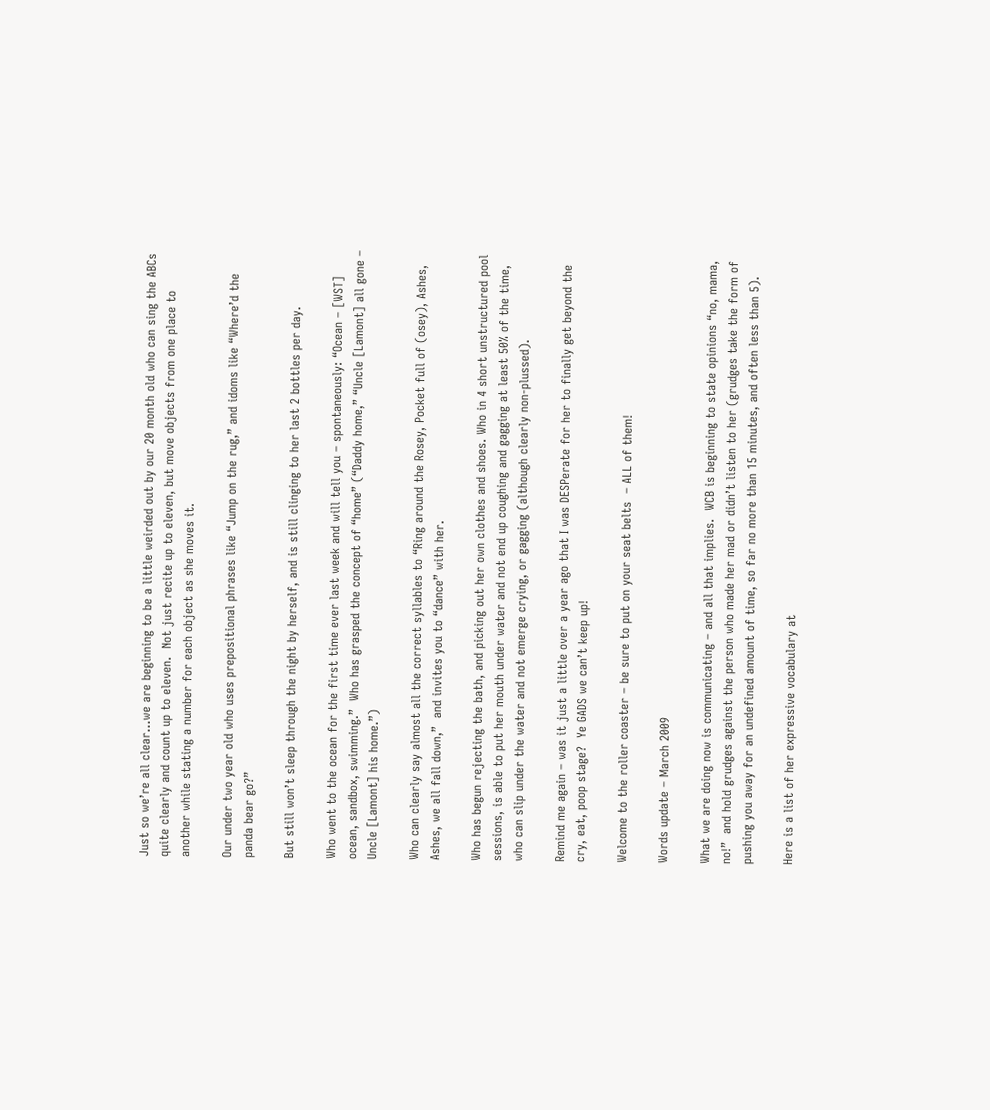Just so we’re all clear…we are beginning to be a little weirded out by our 20 month old who can sing the ABCs quite clearly and count up to eleven.  Not just recite up to eleven, but move objects from one place to another while stating a number for each object as she moves it.

Our under two year old who uses prepositional phrases like “Jump on the rug,” and idoms like “Where’d the panda bear go?”

But still won’t sleep through the night by herself, and is still clinging to her last 2 bottles per day.

Who went to the ocean for the first time ever last week and will tell you – spontaneously: “Ocean – [WST] ocean, sandbox, swimming.”  Who has grasped the concept of “home” (“Daddy home,” “Uncle [Lamont] all gone – Uncle [Lamont] his home.”)

Who can clearly say almost all the correct syllables to “Ring around the Rosey, Pocket full of (osey), Ashes, Ashes, we all fall down,”  and invites you to “dance” with her.

Who has begun rejecting the bath, and picking out her own clothes and shoes. Who in 4 short unstructured pool sessions, is able to put her mouth under water and not end up coughing and gagging at least 50% of the time, who can slip under the water and not emerge crying, or gagging (although clearly non-plussed).

Remind me again – was it just a little over a year ago that I was DESPerate for her to finally get beyond the cry, eat, poop stage?  Ye GADS we can’t keep up!

Welcome to the roller coaster – be sure to put on your seat belts  – ALL of them!

Words update – March 2009

What we are doing now is communicating – and all that implies.  WCB is beginning to state opinions “no, mama, no!”  and hold grudges against the person who made her mad or didn’t listen to her (grudges take the form of pushing you away for an undefined amount of time, so far no more than 15 minutes, and often less than 5).

Here is a list of her expressive vocabulary at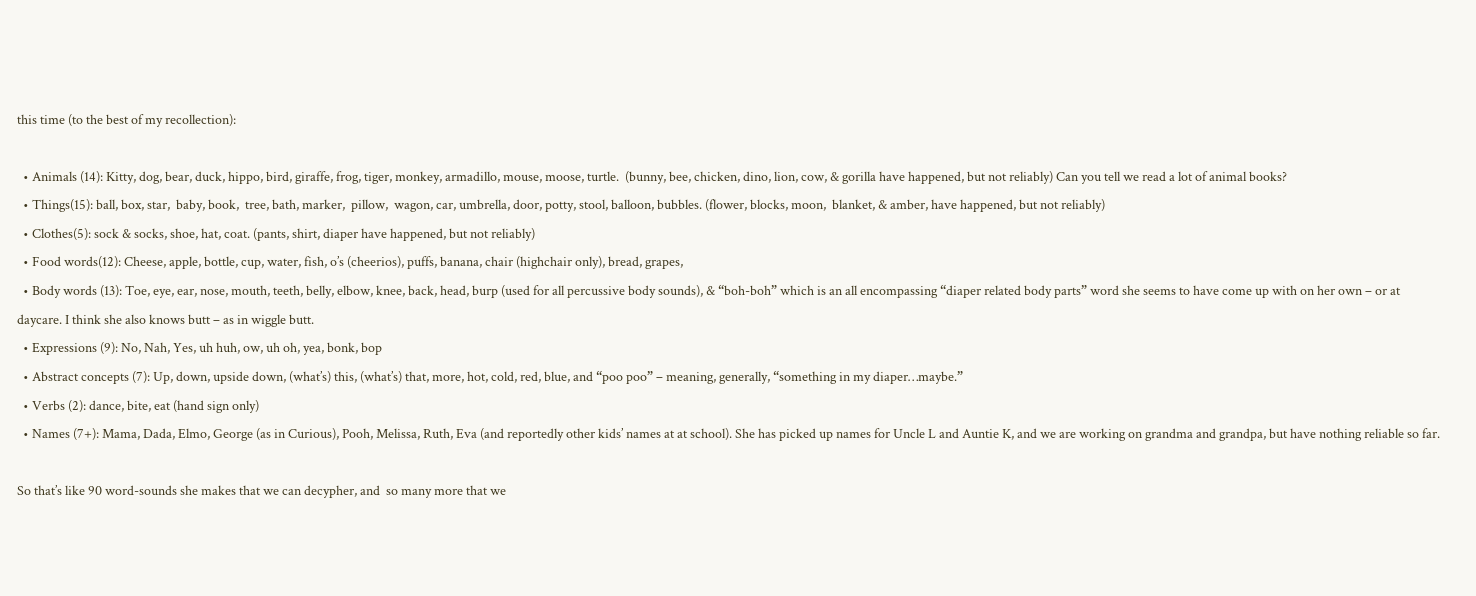this time (to the best of my recollection):

  • Animals (14): Kitty, dog, bear, duck, hippo, bird, giraffe, frog, tiger, monkey, armadillo, mouse, moose, turtle.  (bunny, bee, chicken, dino, lion, cow, & gorilla have happened, but not reliably) Can you tell we read a lot of animal books?
  • Things(15): ball, box, star,  baby, book,  tree, bath, marker,  pillow,  wagon, car, umbrella, door, potty, stool, balloon, bubbles. (flower, blocks, moon,  blanket, & amber, have happened, but not reliably)
  • Clothes(5): sock & socks, shoe, hat, coat. (pants, shirt, diaper have happened, but not reliably)
  • Food words(12): Cheese, apple, bottle, cup, water, fish, o’s (cheerios), puffs, banana, chair (highchair only), bread, grapes,
  • Body words (13): Toe, eye, ear, nose, mouth, teeth, belly, elbow, knee, back, head, burp (used for all percussive body sounds), & “boh-boh” which is an all encompassing “diaper related body parts” word she seems to have come up with on her own – or at daycare. I think she also knows butt – as in wiggle butt.
  • Expressions (9): No, Nah, Yes, uh huh, ow, uh oh, yea, bonk, bop
  • Abstract concepts (7): Up, down, upside down, (what’s) this, (what’s) that, more, hot, cold, red, blue, and “poo poo” – meaning, generally, “something in my diaper…maybe.”
  • Verbs (2): dance, bite, eat (hand sign only)
  • Names (7+): Mama, Dada, Elmo, George (as in Curious), Pooh, Melissa, Ruth, Eva (and reportedly other kids’ names at at school). She has picked up names for Uncle L and Auntie K, and we are working on grandma and grandpa, but have nothing reliable so far.

So that’s like 90 word-sounds she makes that we can decypher, and  so many more that we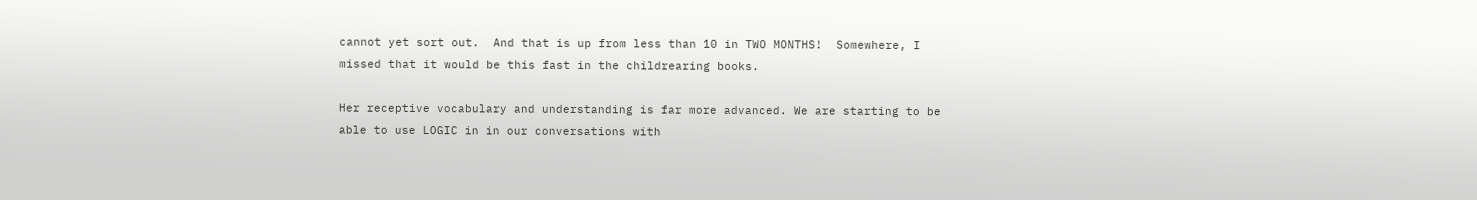cannot yet sort out.  And that is up from less than 10 in TWO MONTHS!  Somewhere, I missed that it would be this fast in the childrearing books.

Her receptive vocabulary and understanding is far more advanced. We are starting to be able to use LOGIC in in our conversations with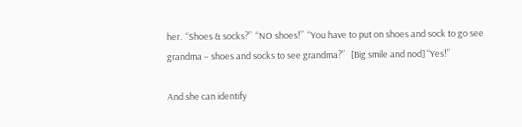her.  “Shoes & socks?”  “NO shoes!”  “You have to put on shoes and sock to go see grandma – shoes and socks to see grandma?”   [Big smile and nod] “Yes!”

And she can identify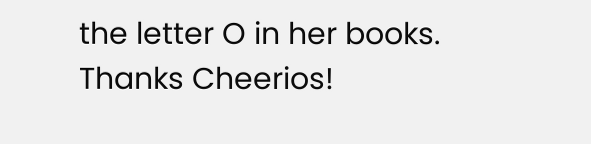the letter O in her books.  Thanks Cheerios!